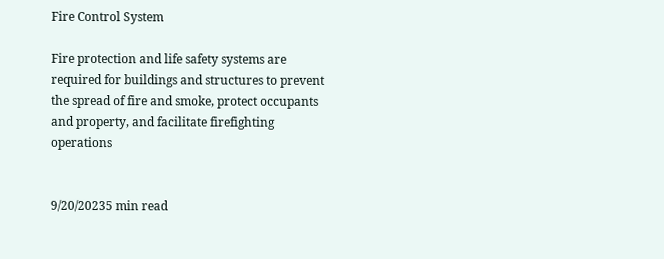Fire Control System

Fire protection and life safety systems are required for buildings and structures to prevent the spread of fire and smoke, protect occupants and property, and facilitate firefighting operations


9/20/20235 min read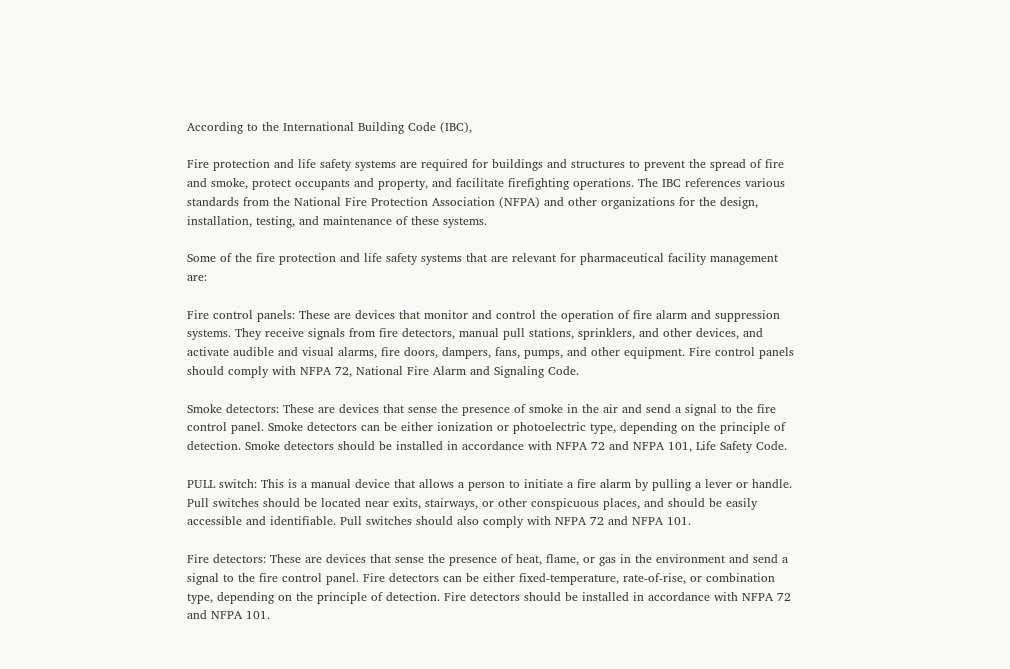According to the International Building Code (IBC),

Fire protection and life safety systems are required for buildings and structures to prevent the spread of fire and smoke, protect occupants and property, and facilitate firefighting operations. The IBC references various standards from the National Fire Protection Association (NFPA) and other organizations for the design, installation, testing, and maintenance of these systems.

Some of the fire protection and life safety systems that are relevant for pharmaceutical facility management are:

Fire control panels: These are devices that monitor and control the operation of fire alarm and suppression systems. They receive signals from fire detectors, manual pull stations, sprinklers, and other devices, and activate audible and visual alarms, fire doors, dampers, fans, pumps, and other equipment. Fire control panels should comply with NFPA 72, National Fire Alarm and Signaling Code.

Smoke detectors: These are devices that sense the presence of smoke in the air and send a signal to the fire control panel. Smoke detectors can be either ionization or photoelectric type, depending on the principle of detection. Smoke detectors should be installed in accordance with NFPA 72 and NFPA 101, Life Safety Code.

PULL switch: This is a manual device that allows a person to initiate a fire alarm by pulling a lever or handle. Pull switches should be located near exits, stairways, or other conspicuous places, and should be easily accessible and identifiable. Pull switches should also comply with NFPA 72 and NFPA 101.

Fire detectors: These are devices that sense the presence of heat, flame, or gas in the environment and send a signal to the fire control panel. Fire detectors can be either fixed-temperature, rate-of-rise, or combination type, depending on the principle of detection. Fire detectors should be installed in accordance with NFPA 72 and NFPA 101.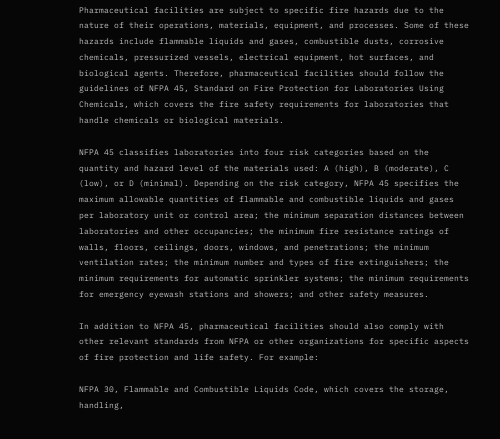Pharmaceutical facilities are subject to specific fire hazards due to the nature of their operations, materials, equipment, and processes. Some of these hazards include flammable liquids and gases, combustible dusts, corrosive chemicals, pressurized vessels, electrical equipment, hot surfaces, and biological agents. Therefore, pharmaceutical facilities should follow the guidelines of NFPA 45, Standard on Fire Protection for Laboratories Using Chemicals, which covers the fire safety requirements for laboratories that handle chemicals or biological materials.

NFPA 45 classifies laboratories into four risk categories based on the quantity and hazard level of the materials used: A (high), B (moderate), C (low), or D (minimal). Depending on the risk category, NFPA 45 specifies the maximum allowable quantities of flammable and combustible liquids and gases per laboratory unit or control area; the minimum separation distances between laboratories and other occupancies; the minimum fire resistance ratings of walls, floors, ceilings, doors, windows, and penetrations; the minimum ventilation rates; the minimum number and types of fire extinguishers; the minimum requirements for automatic sprinkler systems; the minimum requirements for emergency eyewash stations and showers; and other safety measures.

In addition to NFPA 45, pharmaceutical facilities should also comply with other relevant standards from NFPA or other organizations for specific aspects of fire protection and life safety. For example:

NFPA 30, Flammable and Combustible Liquids Code, which covers the storage, handling,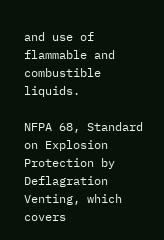and use of flammable and combustible liquids.

NFPA 68, Standard on Explosion Protection by Deflagration Venting, which covers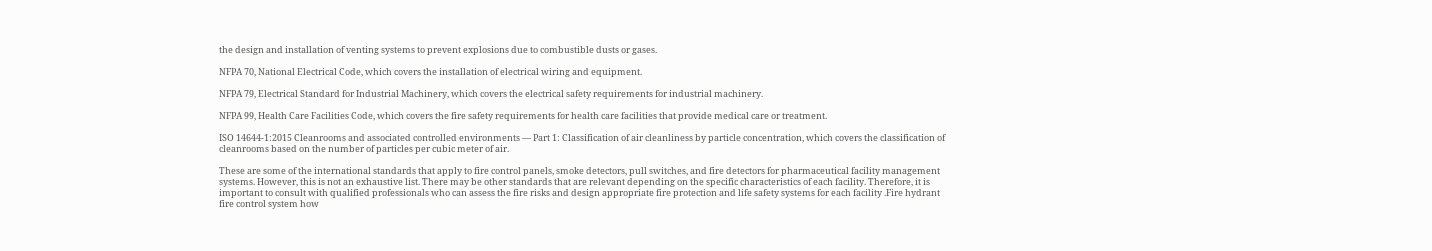the design and installation of venting systems to prevent explosions due to combustible dusts or gases.

NFPA 70, National Electrical Code, which covers the installation of electrical wiring and equipment.

NFPA 79, Electrical Standard for Industrial Machinery, which covers the electrical safety requirements for industrial machinery.

NFPA 99, Health Care Facilities Code, which covers the fire safety requirements for health care facilities that provide medical care or treatment.

ISO 14644-1:2015 Cleanrooms and associated controlled environments — Part 1: Classification of air cleanliness by particle concentration, which covers the classification of cleanrooms based on the number of particles per cubic meter of air.

These are some of the international standards that apply to fire control panels, smoke detectors, pull switches, and fire detectors for pharmaceutical facility management systems. However, this is not an exhaustive list. There may be other standards that are relevant depending on the specific characteristics of each facility. Therefore, it is important to consult with qualified professionals who can assess the fire risks and design appropriate fire protection and life safety systems for each facility .Fire hydrant fire control system how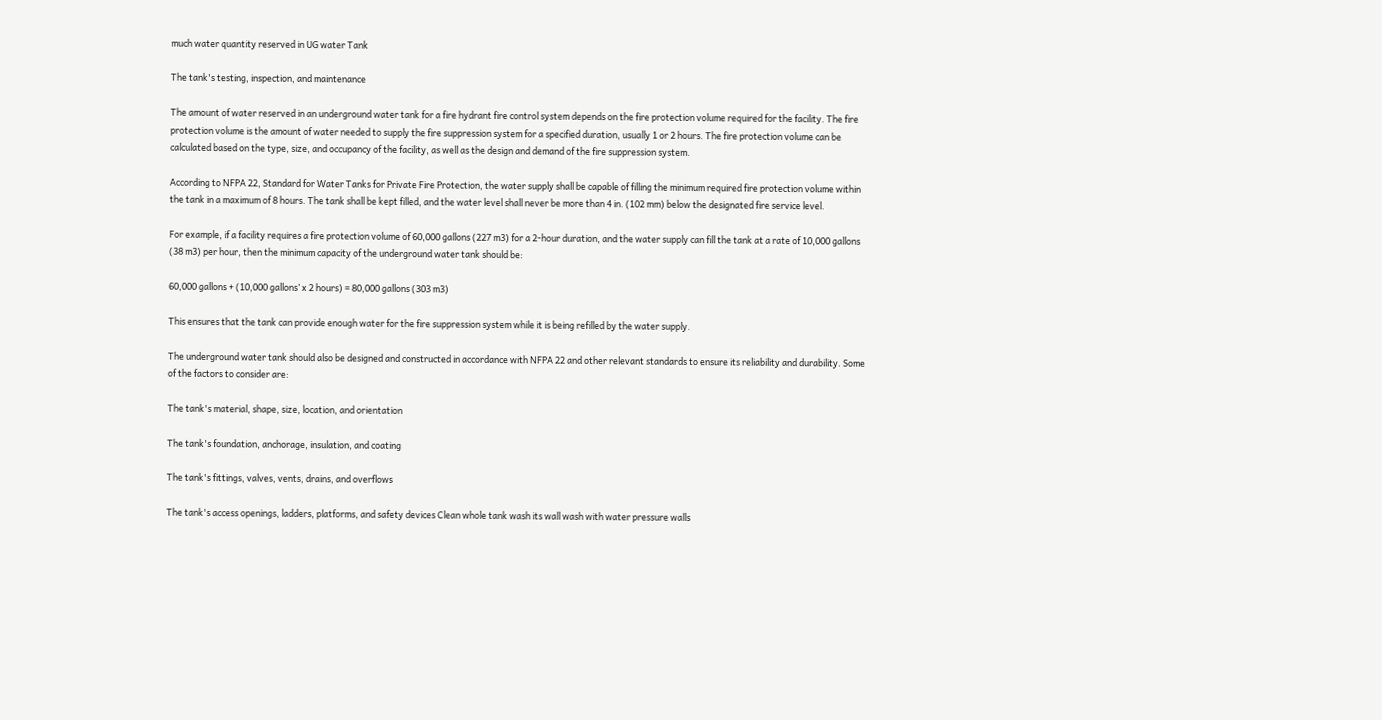much water quantity reserved in UG water Tank

The tank's testing, inspection, and maintenance

The amount of water reserved in an underground water tank for a fire hydrant fire control system depends on the fire protection volume required for the facility. The fire protection volume is the amount of water needed to supply the fire suppression system for a specified duration, usually 1 or 2 hours. The fire protection volume can be calculated based on the type, size, and occupancy of the facility, as well as the design and demand of the fire suppression system.

According to NFPA 22, Standard for Water Tanks for Private Fire Protection, the water supply shall be capable of filling the minimum required fire protection volume within the tank in a maximum of 8 hours. The tank shall be kept filled, and the water level shall never be more than 4 in. (102 mm) below the designated fire service level.

For example, if a facility requires a fire protection volume of 60,000 gallons (227 m3) for a 2-hour duration, and the water supply can fill the tank at a rate of 10,000 gallons (38 m3) per hour, then the minimum capacity of the underground water tank should be:

60,000 gallons + (10,000 gallons’ x 2 hours) = 80,000 gallons (303 m3)

This ensures that the tank can provide enough water for the fire suppression system while it is being refilled by the water supply.

The underground water tank should also be designed and constructed in accordance with NFPA 22 and other relevant standards to ensure its reliability and durability. Some of the factors to consider are:

The tank's material, shape, size, location, and orientation

The tank's foundation, anchorage, insulation, and coating

The tank's fittings, valves, vents, drains, and overflows

The tank's access openings, ladders, platforms, and safety devices Clean whole tank wash its wall wash with water pressure walls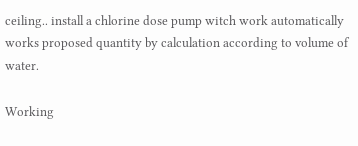ceiling.. install a chlorine dose pump witch work automatically works proposed quantity by calculation according to volume of water.

Working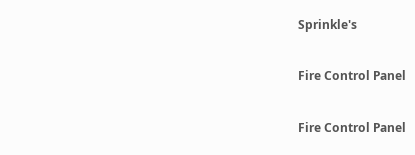Sprinkle's

Fire Control Panel

Fire Control Panel